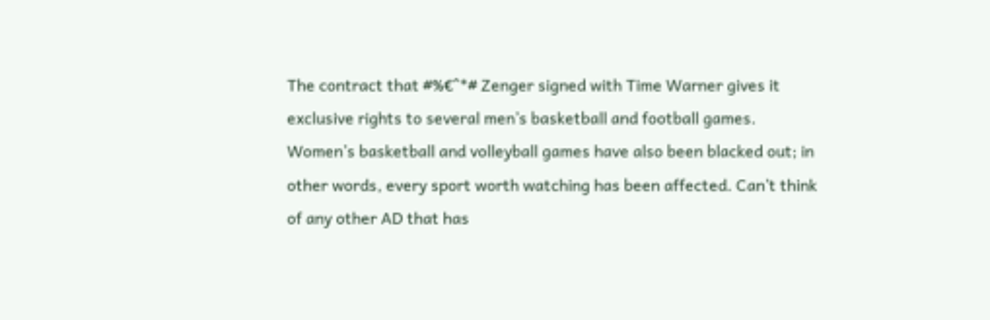The contract that #%€^*# Zenger signed with Time Warner gives it exclusive rights to several men’s basketball and football games. Women’s basketball and volleyball games have also been blacked out; in other words, every sport worth watching has been affected. Can’t think of any other AD that has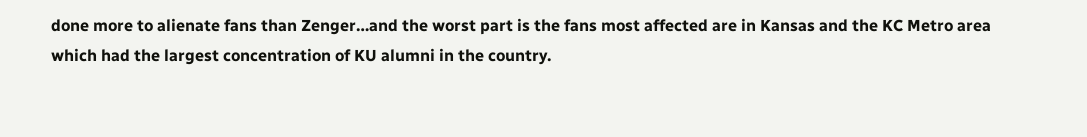done more to alienate fans than Zenger…and the worst part is the fans most affected are in Kansas and the KC Metro area which had the largest concentration of KU alumni in the country.